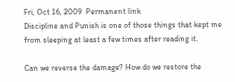Fri, Oct 16, 2009  Permanent link
Discipline and Punish is one of those things that kept me from sleeping at least a few times after reading it.

Can we reverse the damage? How do we restore the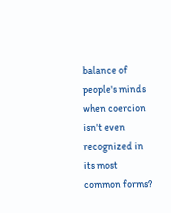balance of people's minds when coercion isn't even recognized in its most common forms?